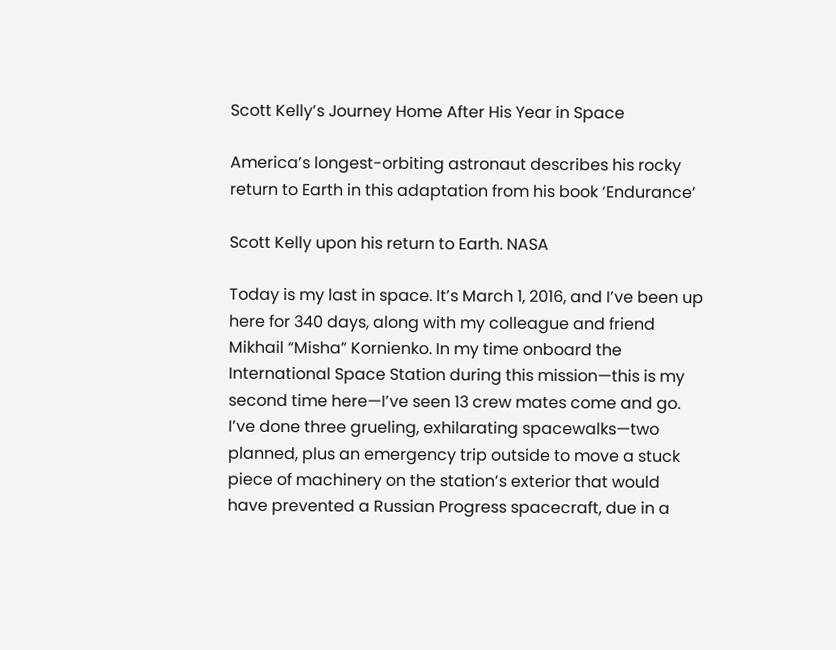Scott Kelly’s Journey Home After His Year in Space

America’s longest-orbiting astronaut describes his rocky return to Earth in this adaptation from his book ‘Endurance’

Scott Kelly upon his return to Earth. NASA

Today is my last in space. It’s March 1, 2016, and I’ve been up here for 340 days, along with my colleague and friend Mikhail “Misha” Kornienko. In my time onboard the International Space Station during this mission—this is my second time here—I’ve seen 13 crew mates come and go. I’ve done three grueling, exhilarating spacewalks—two planned, plus an emergency trip outside to move a stuck piece of machinery on the station’s exterior that would have prevented a Russian Progress spacecraft, due in a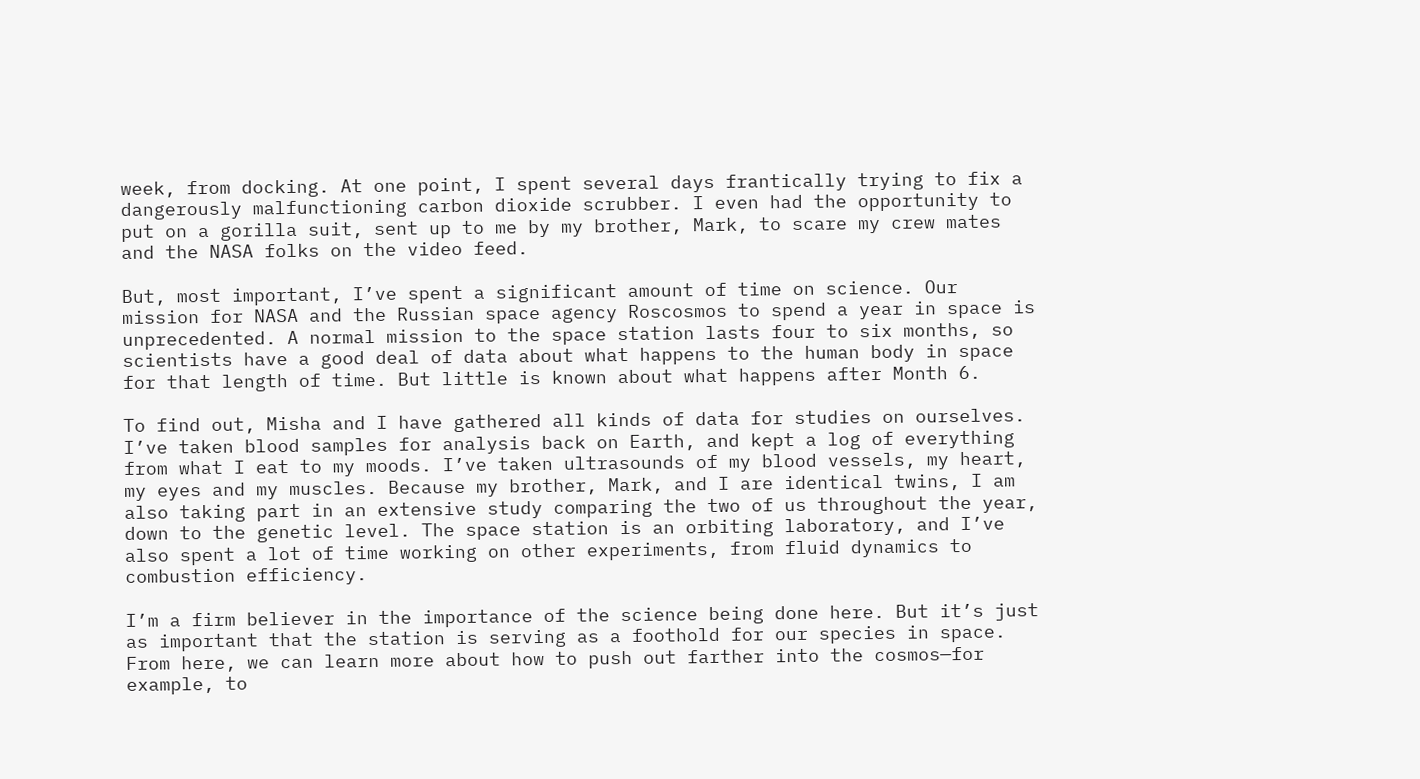week, from docking. At one point, I spent several days frantically trying to fix a dangerously malfunctioning carbon dioxide scrubber. I even had the opportunity to put on a gorilla suit, sent up to me by my brother, Mark, to scare my crew mates and the NASA folks on the video feed.

But, most important, I’ve spent a significant amount of time on science. Our mission for NASA and the Russian space agency Roscosmos to spend a year in space is unprecedented. A normal mission to the space station lasts four to six months, so scientists have a good deal of data about what happens to the human body in space for that length of time. But little is known about what happens after Month 6.

To find out, Misha and I have gathered all kinds of data for studies on ourselves. I’ve taken blood samples for analysis back on Earth, and kept a log of everything from what I eat to my moods. I’ve taken ultrasounds of my blood vessels, my heart, my eyes and my muscles. Because my brother, Mark, and I are identical twins, I am also taking part in an extensive study comparing the two of us throughout the year, down to the genetic level. The space station is an orbiting laboratory, and I’ve also spent a lot of time working on other experiments, from fluid dynamics to combustion efficiency.

I’m a firm believer in the importance of the science being done here. But it’s just as important that the station is serving as a foothold for our species in space. From here, we can learn more about how to push out farther into the cosmos—for example, to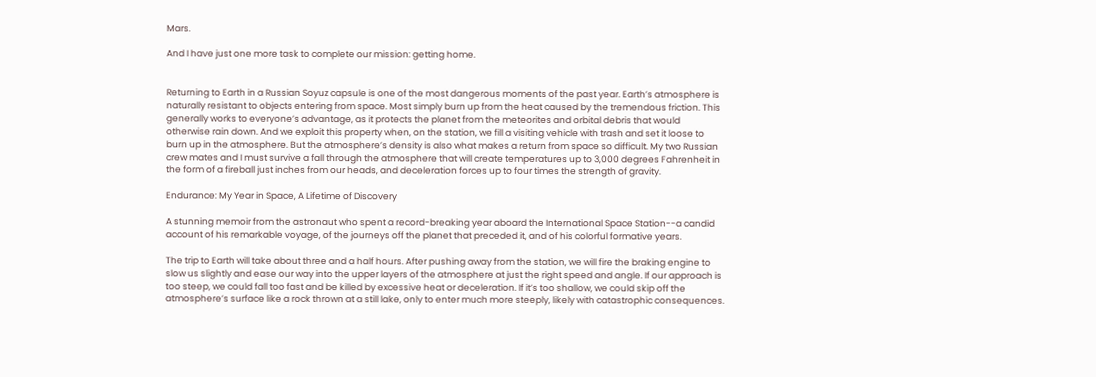Mars.

And I have just one more task to complete our mission: getting home.


Returning to Earth in a Russian Soyuz capsule is one of the most dangerous moments of the past year. Earth’s atmosphere is naturally resistant to objects entering from space. Most simply burn up from the heat caused by the tremendous friction. This generally works to everyone’s advantage, as it protects the planet from the meteorites and orbital debris that would otherwise rain down. And we exploit this property when, on the station, we fill a visiting vehicle with trash and set it loose to burn up in the atmosphere. But the atmosphere’s density is also what makes a return from space so difficult. My two Russian crew mates and I must survive a fall through the atmosphere that will create temperatures up to 3,000 degrees Fahrenheit in the form of a fireball just inches from our heads, and deceleration forces up to four times the strength of gravity.

Endurance: My Year in Space, A Lifetime of Discovery

A stunning memoir from the astronaut who spent a record-breaking year aboard the International Space Station--a candid account of his remarkable voyage, of the journeys off the planet that preceded it, and of his colorful formative years.

The trip to Earth will take about three and a half hours. After pushing away from the station, we will fire the braking engine to slow us slightly and ease our way into the upper layers of the atmosphere at just the right speed and angle. If our approach is too steep, we could fall too fast and be killed by excessive heat or deceleration. If it’s too shallow, we could skip off the atmosphere’s surface like a rock thrown at a still lake, only to enter much more steeply, likely with catastrophic consequences.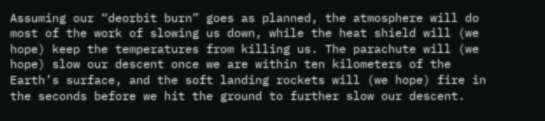Assuming our “deorbit burn” goes as planned, the atmosphere will do most of the work of slowing us down, while the heat shield will (we hope) keep the temperatures from killing us. The parachute will (we hope) slow our descent once we are within ten kilometers of the Earth’s surface, and the soft landing rockets will (we hope) fire in the seconds before we hit the ground to further slow our descent.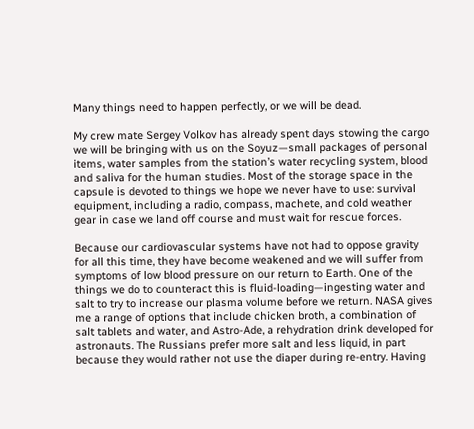Many things need to happen perfectly, or we will be dead.

My crew mate Sergey Volkov has already spent days stowing the cargo we will be bringing with us on the Soyuz—small packages of personal items, water samples from the station’s water recycling system, blood and saliva for the human studies. Most of the storage space in the capsule is devoted to things we hope we never have to use: survival equipment, including a radio, compass, machete, and cold weather gear in case we land off course and must wait for rescue forces.

Because our cardiovascular systems have not had to oppose gravity for all this time, they have become weakened and we will suffer from symptoms of low blood pressure on our return to Earth. One of the things we do to counteract this is fluid-loading—ingesting water and salt to try to increase our plasma volume before we return. NASA gives me a range of options that include chicken broth, a combination of salt tablets and water, and Astro-Ade, a rehydration drink developed for astronauts. The Russians prefer more salt and less liquid, in part because they would rather not use the diaper during re-entry. Having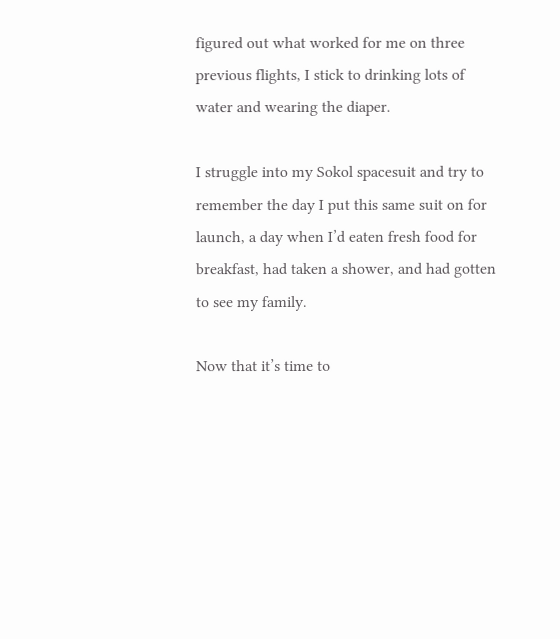figured out what worked for me on three previous flights, I stick to drinking lots of water and wearing the diaper.

I struggle into my Sokol spacesuit and try to remember the day I put this same suit on for launch, a day when I’d eaten fresh food for breakfast, had taken a shower, and had gotten to see my family.

Now that it’s time to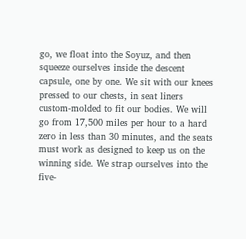go, we float into the Soyuz, and then squeeze ourselves inside the descent capsule, one by one. We sit with our knees pressed to our chests, in seat liners custom-molded to fit our bodies. We will go from 17,500 miles per hour to a hard zero in less than 30 minutes, and the seats must work as designed to keep us on the winning side. We strap ourselves into the five-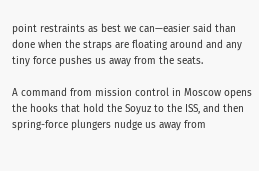point restraints as best we can—easier said than done when the straps are floating around and any tiny force pushes us away from the seats.

A command from mission control in Moscow opens the hooks that hold the Soyuz to the ISS, and then spring-force plungers nudge us away from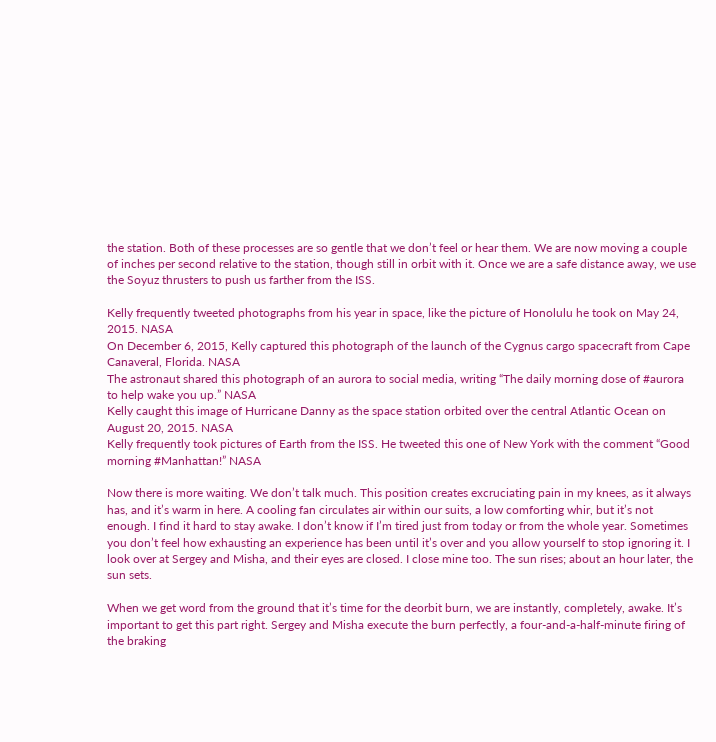the station. Both of these processes are so gentle that we don’t feel or hear them. We are now moving a couple of inches per second relative to the station, though still in orbit with it. Once we are a safe distance away, we use the Soyuz thrusters to push us farther from the ISS.

Kelly frequently tweeted photographs from his year in space, like the picture of Honolulu he took on May 24, 2015. NASA
On December 6, 2015, Kelly captured this photograph of the launch of the Cygnus cargo spacecraft from Cape Canaveral, Florida. NASA
The astronaut shared this photograph of an aurora to social media, writing “The daily morning dose of #aurora to help wake you up.” NASA
Kelly caught this image of Hurricane Danny as the space station orbited over the central Atlantic Ocean on August 20, 2015. NASA
Kelly frequently took pictures of Earth from the ISS. He tweeted this one of New York with the comment “Good morning #Manhattan!” NASA

Now there is more waiting. We don’t talk much. This position creates excruciating pain in my knees, as it always has, and it’s warm in here. A cooling fan circulates air within our suits, a low comforting whir, but it’s not enough. I find it hard to stay awake. I don’t know if I’m tired just from today or from the whole year. Sometimes you don’t feel how exhausting an experience has been until it’s over and you allow yourself to stop ignoring it. I look over at Sergey and Misha, and their eyes are closed. I close mine too. The sun rises; about an hour later, the sun sets.

When we get word from the ground that it’s time for the deorbit burn, we are instantly, completely, awake. It’s important to get this part right. Sergey and Misha execute the burn perfectly, a four-and-a-half-minute firing of the braking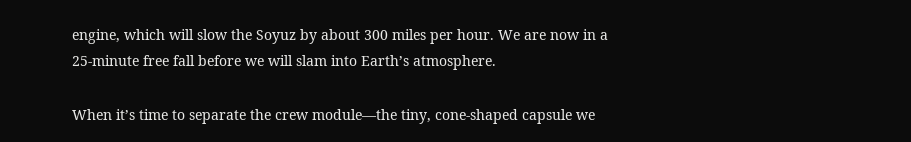engine, which will slow the Soyuz by about 300 miles per hour. We are now in a 25-minute free fall before we will slam into Earth’s atmosphere.

When it’s time to separate the crew module—the tiny, cone-shaped capsule we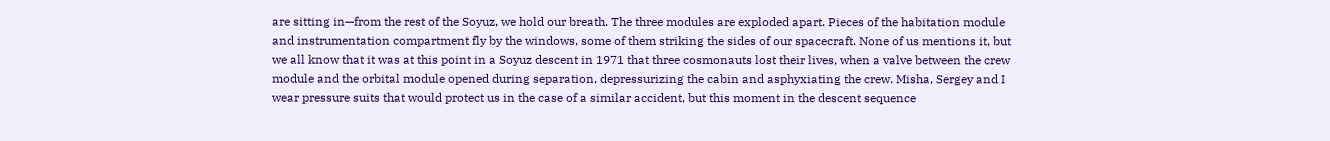are sitting in—from the rest of the Soyuz, we hold our breath. The three modules are exploded apart. Pieces of the habitation module and instrumentation compartment fly by the windows, some of them striking the sides of our spacecraft. None of us mentions it, but we all know that it was at this point in a Soyuz descent in 1971 that three cosmonauts lost their lives, when a valve between the crew module and the orbital module opened during separation, depressurizing the cabin and asphyxiating the crew. Misha, Sergey and I wear pressure suits that would protect us in the case of a similar accident, but this moment in the descent sequence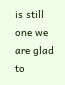is still one we are glad to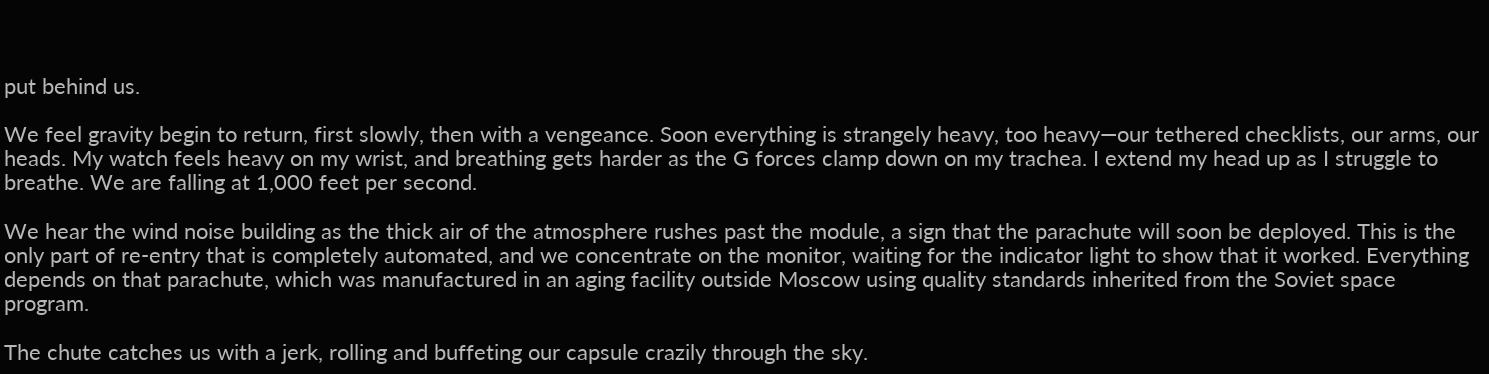put behind us.

We feel gravity begin to return, first slowly, then with a vengeance. Soon everything is strangely heavy, too heavy—our tethered checklists, our arms, our heads. My watch feels heavy on my wrist, and breathing gets harder as the G forces clamp down on my trachea. I extend my head up as I struggle to breathe. We are falling at 1,000 feet per second.

We hear the wind noise building as the thick air of the atmosphere rushes past the module, a sign that the parachute will soon be deployed. This is the only part of re-entry that is completely automated, and we concentrate on the monitor, waiting for the indicator light to show that it worked. Everything depends on that parachute, which was manufactured in an aging facility outside Moscow using quality standards inherited from the Soviet space program.

The chute catches us with a jerk, rolling and buffeting our capsule crazily through the sky.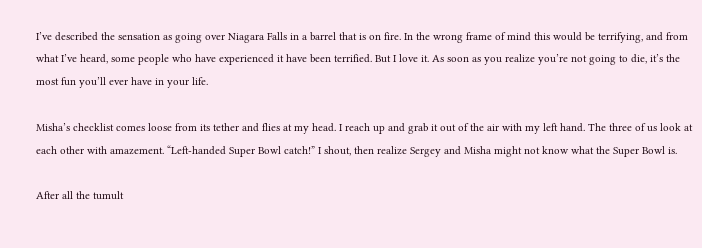I’ve described the sensation as going over Niagara Falls in a barrel that is on fire. In the wrong frame of mind this would be terrifying, and from what I’ve heard, some people who have experienced it have been terrified. But I love it. As soon as you realize you’re not going to die, it’s the most fun you’ll ever have in your life.

Misha’s checklist comes loose from its tether and flies at my head. I reach up and grab it out of the air with my left hand. The three of us look at each other with amazement. “Left-handed Super Bowl catch!” I shout, then realize Sergey and Misha might not know what the Super Bowl is.

After all the tumult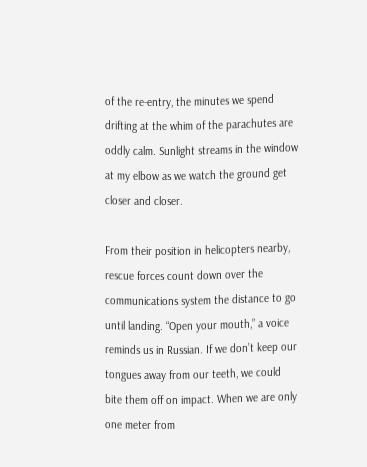of the re-entry, the minutes we spend drifting at the whim of the parachutes are oddly calm. Sunlight streams in the window at my elbow as we watch the ground get closer and closer.

From their position in helicopters nearby, rescue forces count down over the communications system the distance to go until landing. “Open your mouth,” a voice reminds us in Russian. If we don’t keep our tongues away from our teeth, we could bite them off on impact. When we are only one meter from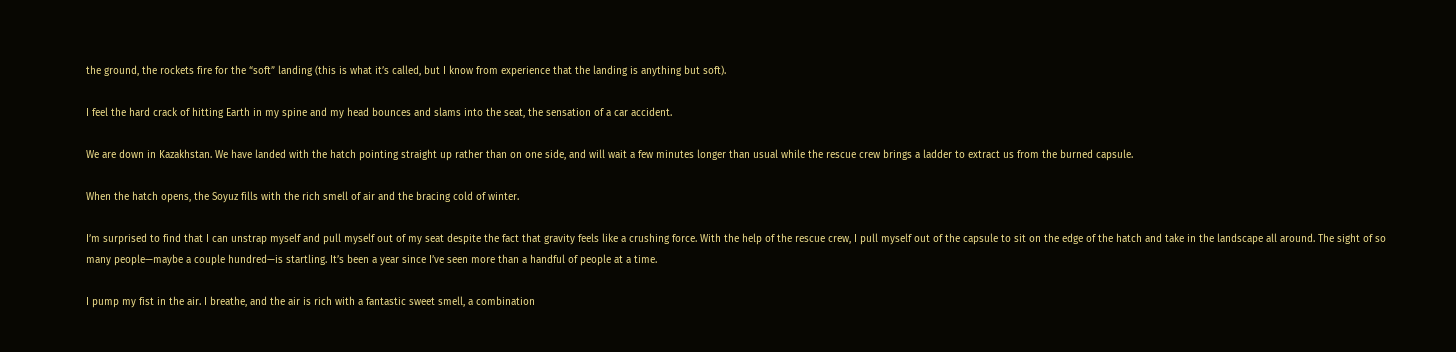the ground, the rockets fire for the “soft” landing (this is what it’s called, but I know from experience that the landing is anything but soft).

I feel the hard crack of hitting Earth in my spine and my head bounces and slams into the seat, the sensation of a car accident.

We are down in Kazakhstan. We have landed with the hatch pointing straight up rather than on one side, and will wait a few minutes longer than usual while the rescue crew brings a ladder to extract us from the burned capsule.

When the hatch opens, the Soyuz fills with the rich smell of air and the bracing cold of winter.

I’m surprised to find that I can unstrap myself and pull myself out of my seat despite the fact that gravity feels like a crushing force. With the help of the rescue crew, I pull myself out of the capsule to sit on the edge of the hatch and take in the landscape all around. The sight of so many people—maybe a couple hundred—is startling. It’s been a year since I’ve seen more than a handful of people at a time.

I pump my fist in the air. I breathe, and the air is rich with a fantastic sweet smell, a combination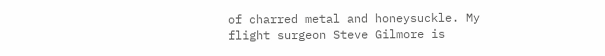of charred metal and honeysuckle. My flight surgeon Steve Gilmore is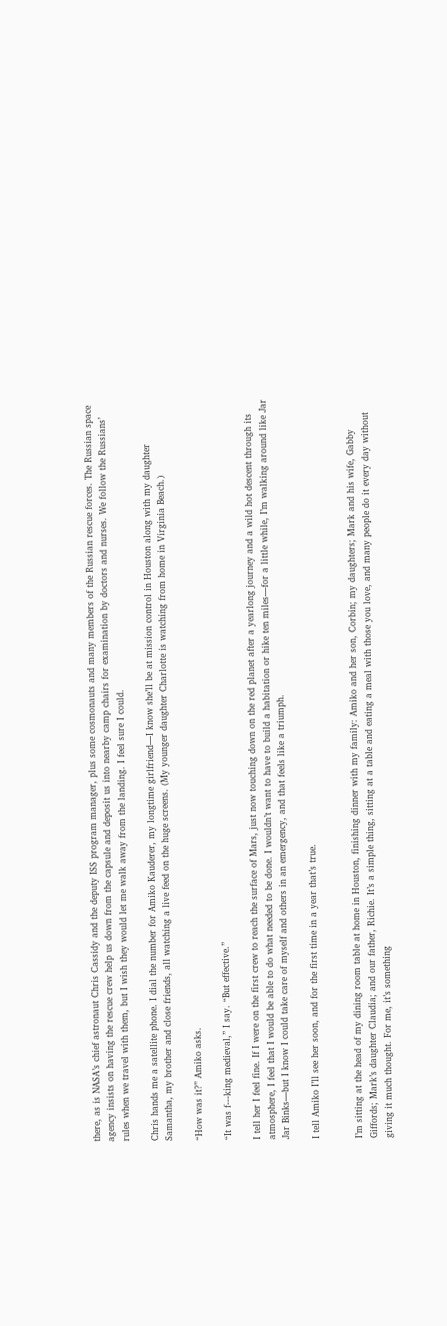there, as is NASA’s chief astronaut Chris Cassidy and the deputy ISS program manager, plus some cosmonauts and many members of the Russian rescue forces. The Russian space agency insists on having the rescue crew help us down from the capsule and deposit us into nearby camp chairs for examination by doctors and nurses. We follow the Russians’ rules when we travel with them, but I wish they would let me walk away from the landing. I feel sure I could.

Chris hands me a satellite phone. I dial the number for Amiko Kauderer, my longtime girlfriend—I know she’ll be at mission control in Houston along with my daughter Samantha, my brother and close friends, all watching a live feed on the huge screens. (My younger daughter Charlotte is watching from home in Virginia Beach.)

“How was it?” Amiko asks.

“It was f---king medieval,” I say. “But effective.”

I tell her I feel fine. If I were on the first crew to reach the surface of Mars, just now touching down on the red planet after a yearlong journey and a wild hot descent through its atmosphere, I feel that I would be able to do what needed to be done. I wouldn’t want to have to build a habitation or hike ten miles—for a little while, I’m walking around like Jar Jar Binks—but I know I could take care of myself and others in an emergency, and that feels like a triumph.

I tell Amiko I’ll see her soon, and for the first time in a year that’s true.


I’m sitting at the head of my dining room table at home in Houston, finishing dinner with my family: Amiko and her son, Corbin; my daughters; Mark and his wife, Gabby Giffords; Mark’s daughter Claudia; and our father, Richie. It’s a simple thing, sitting at a table and eating a meal with those you love, and many people do it every day without giving it much thought. For me, it’s something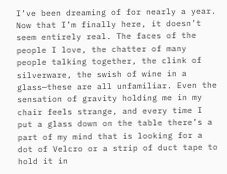I’ve been dreaming of for nearly a year. Now that I’m finally here, it doesn’t seem entirely real. The faces of the people I love, the chatter of many people talking together, the clink of silverware, the swish of wine in a glass—these are all unfamiliar. Even the sensation of gravity holding me in my chair feels strange, and every time I put a glass down on the table there’s a part of my mind that is looking for a dot of Velcro or a strip of duct tape to hold it in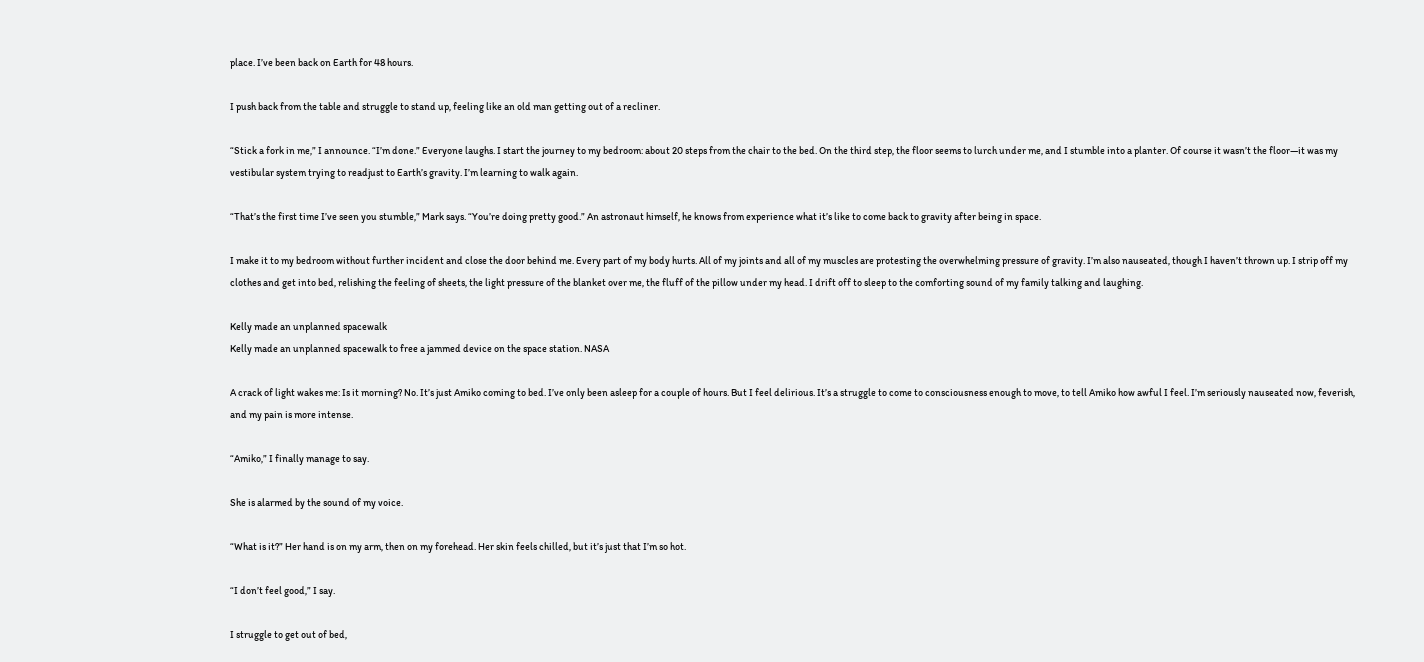place. I’ve been back on Earth for 48 hours.

I push back from the table and struggle to stand up, feeling like an old man getting out of a recliner.

“Stick a fork in me,” I announce. “I’m done.” Everyone laughs. I start the journey to my bedroom: about 20 steps from the chair to the bed. On the third step, the floor seems to lurch under me, and I stumble into a planter. Of course it wasn’t the floor—it was my vestibular system trying to readjust to Earth’s gravity. I’m learning to walk again.

“That’s the first time I’ve seen you stumble,” Mark says. “You’re doing pretty good.” An astronaut himself, he knows from experience what it’s like to come back to gravity after being in space.

I make it to my bedroom without further incident and close the door behind me. Every part of my body hurts. All of my joints and all of my muscles are protesting the overwhelming pressure of gravity. I’m also nauseated, though I haven’t thrown up. I strip off my clothes and get into bed, relishing the feeling of sheets, the light pressure of the blanket over me, the fluff of the pillow under my head. I drift off to sleep to the comforting sound of my family talking and laughing.

Kelly made an unplanned spacewalk
Kelly made an unplanned spacewalk to free a jammed device on the space station. NASA

A crack of light wakes me: Is it morning? No. It’s just Amiko coming to bed. I’ve only been asleep for a couple of hours. But I feel delirious. It’s a struggle to come to consciousness enough to move, to tell Amiko how awful I feel. I’m seriously nauseated now, feverish, and my pain is more intense.

“Amiko,” I finally manage to say.

She is alarmed by the sound of my voice.

“What is it?” Her hand is on my arm, then on my forehead. Her skin feels chilled, but it’s just that I’m so hot.

“I don’t feel good,” I say.

I struggle to get out of bed,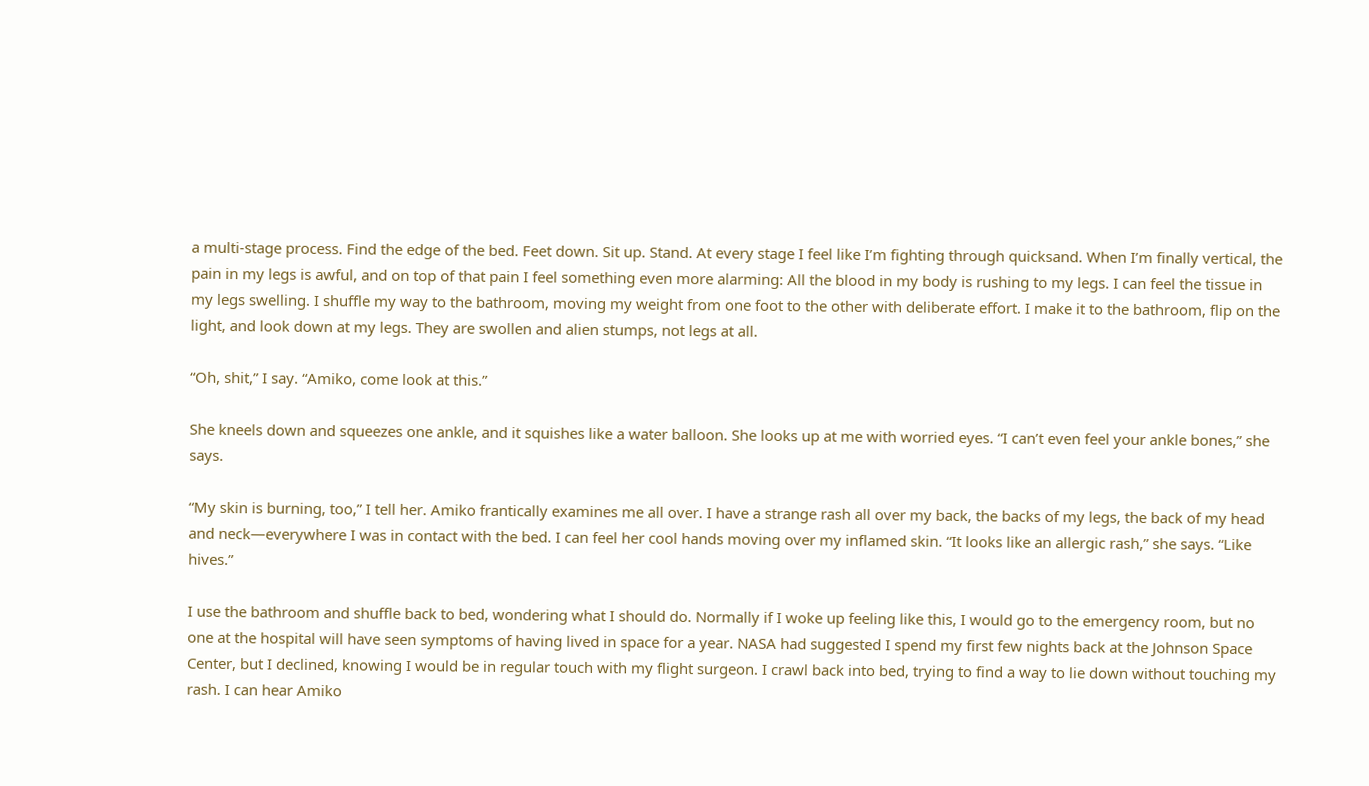a multi-stage process. Find the edge of the bed. Feet down. Sit up. Stand. At every stage I feel like I’m fighting through quicksand. When I’m finally vertical, the pain in my legs is awful, and on top of that pain I feel something even more alarming: All the blood in my body is rushing to my legs. I can feel the tissue in my legs swelling. I shuffle my way to the bathroom, moving my weight from one foot to the other with deliberate effort. I make it to the bathroom, flip on the light, and look down at my legs. They are swollen and alien stumps, not legs at all.

“Oh, shit,” I say. “Amiko, come look at this.”

She kneels down and squeezes one ankle, and it squishes like a water balloon. She looks up at me with worried eyes. “I can’t even feel your ankle bones,” she says.

“My skin is burning, too,” I tell her. Amiko frantically examines me all over. I have a strange rash all over my back, the backs of my legs, the back of my head and neck—everywhere I was in contact with the bed. I can feel her cool hands moving over my inflamed skin. “It looks like an allergic rash,” she says. “Like hives.”

I use the bathroom and shuffle back to bed, wondering what I should do. Normally if I woke up feeling like this, I would go to the emergency room, but no one at the hospital will have seen symptoms of having lived in space for a year. NASA had suggested I spend my first few nights back at the Johnson Space Center, but I declined, knowing I would be in regular touch with my flight surgeon. I crawl back into bed, trying to find a way to lie down without touching my rash. I can hear Amiko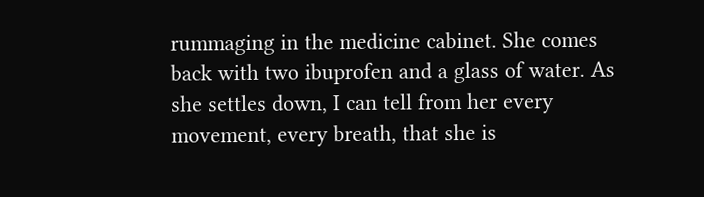rummaging in the medicine cabinet. She comes back with two ibuprofen and a glass of water. As she settles down, I can tell from her every movement, every breath, that she is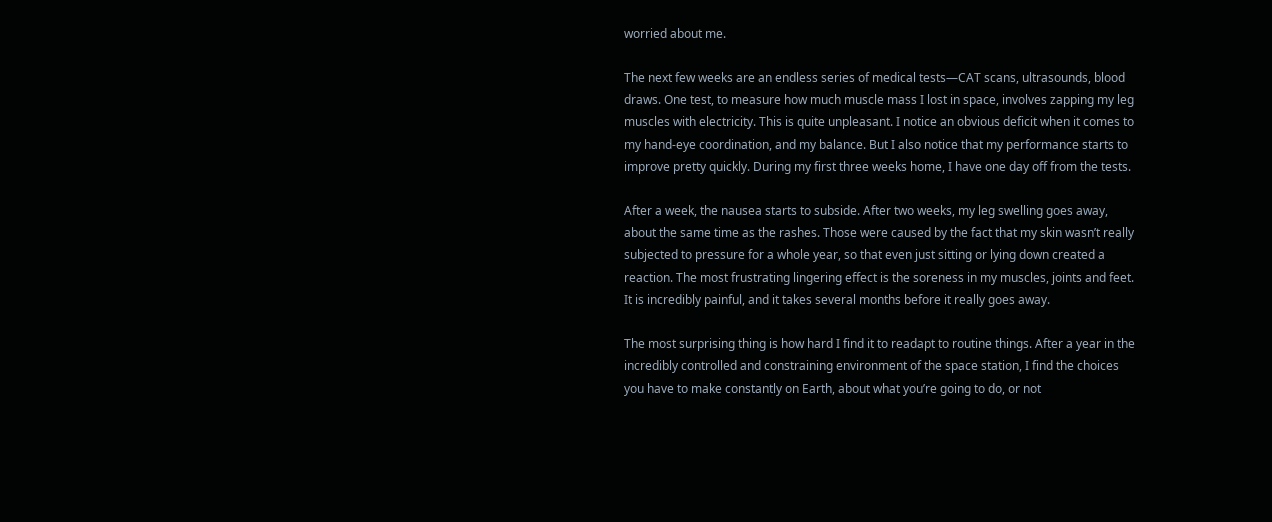worried about me.

The next few weeks are an endless series of medical tests—CAT scans, ultrasounds, blood draws. One test, to measure how much muscle mass I lost in space, involves zapping my leg muscles with electricity. This is quite unpleasant. I notice an obvious deficit when it comes to my hand-eye coordination, and my balance. But I also notice that my performance starts to improve pretty quickly. During my first three weeks home, I have one day off from the tests.

After a week, the nausea starts to subside. After two weeks, my leg swelling goes away, about the same time as the rashes. Those were caused by the fact that my skin wasn’t really subjected to pressure for a whole year, so that even just sitting or lying down created a reaction. The most frustrating lingering effect is the soreness in my muscles, joints and feet. It is incredibly painful, and it takes several months before it really goes away.

The most surprising thing is how hard I find it to readapt to routine things. After a year in the incredibly controlled and constraining environment of the space station, I find the choices you have to make constantly on Earth, about what you’re going to do, or not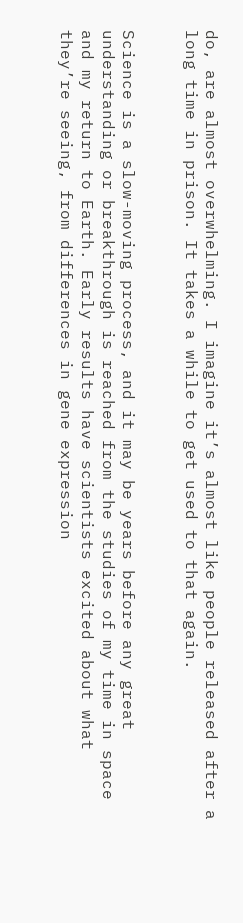do, are almost overwhelming. I imagine it’s almost like people released after a long time in prison. It takes a while to get used to that again.


Science is a slow-moving process, and it may be years before any great understanding or breakthrough is reached from the studies of my time in space and my return to Earth. Early results have scientists excited about what they’re seeing, from differences in gene expression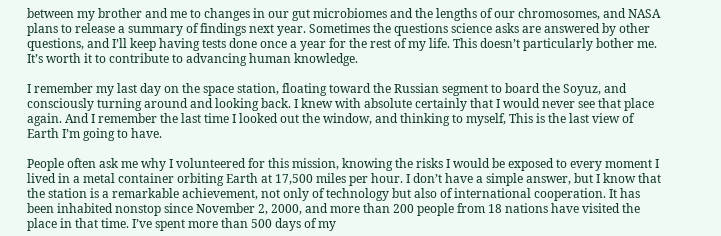between my brother and me to changes in our gut microbiomes and the lengths of our chromosomes, and NASA plans to release a summary of findings next year. Sometimes the questions science asks are answered by other questions, and I’ll keep having tests done once a year for the rest of my life. This doesn’t particularly bother me. It’s worth it to contribute to advancing human knowledge.

I remember my last day on the space station, floating toward the Russian segment to board the Soyuz, and consciously turning around and looking back. I knew with absolute certainly that I would never see that place again. And I remember the last time I looked out the window, and thinking to myself, This is the last view of Earth I’m going to have.

People often ask me why I volunteered for this mission, knowing the risks I would be exposed to every moment I lived in a metal container orbiting Earth at 17,500 miles per hour. I don’t have a simple answer, but I know that the station is a remarkable achievement, not only of technology but also of international cooperation. It has been inhabited nonstop since November 2, 2000, and more than 200 people from 18 nations have visited the place in that time. I’ve spent more than 500 days of my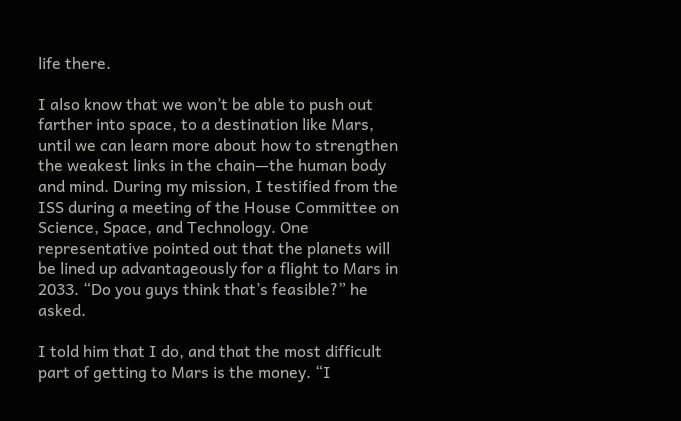life there.

I also know that we won’t be able to push out farther into space, to a destination like Mars, until we can learn more about how to strengthen the weakest links in the chain—the human body and mind. During my mission, I testified from the ISS during a meeting of the House Committee on Science, Space, and Technology. One representative pointed out that the planets will be lined up advantageously for a flight to Mars in 2033. “Do you guys think that’s feasible?” he asked.

I told him that I do, and that the most difficult part of getting to Mars is the money. “I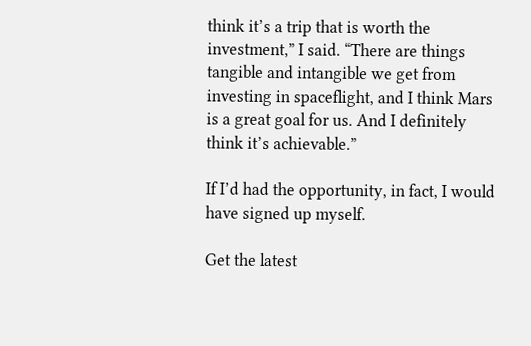think it’s a trip that is worth the investment,” I said. “There are things tangible and intangible we get from investing in spaceflight, and I think Mars is a great goal for us. And I definitely think it’s achievable.”

If I’d had the opportunity, in fact, I would have signed up myself.

Get the latest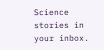Science stories in your inbox.